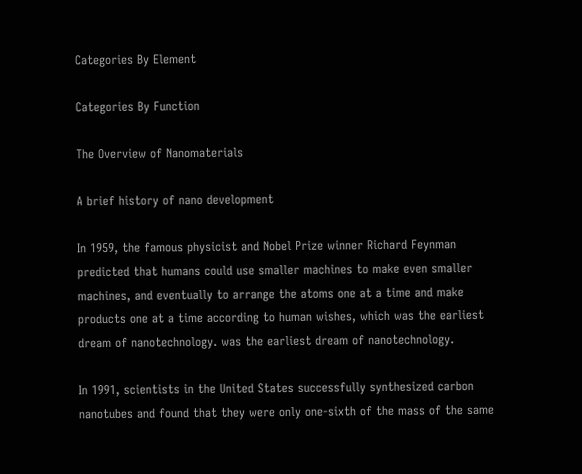Categories By Element

Categories By Function

The Overview of Nanomaterials

A brief history of nano development

In 1959, the famous physicist and Nobel Prize winner Richard Feynman predicted that humans could use smaller machines to make even smaller machines, and eventually to arrange the atoms one at a time and make products one at a time according to human wishes, which was the earliest dream of nanotechnology. was the earliest dream of nanotechnology.

In 1991, scientists in the United States successfully synthesized carbon nanotubes and found that they were only one-sixth of the mass of the same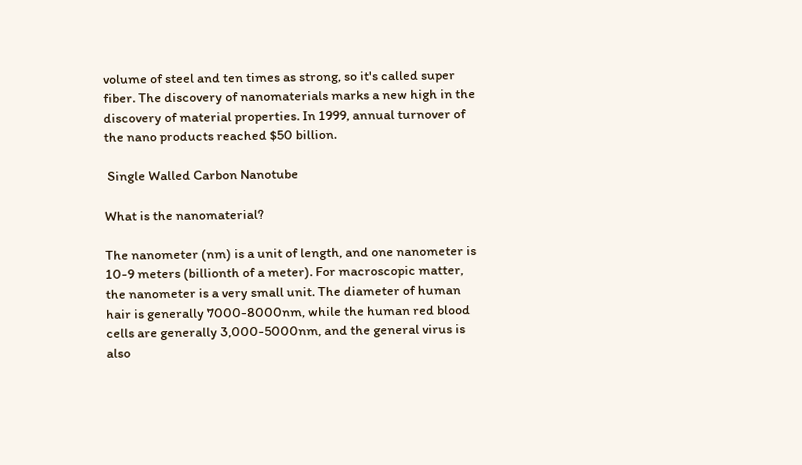volume of steel and ten times as strong, so it's called super fiber. The discovery of nanomaterials marks a new high in the discovery of material properties. In 1999, annual turnover of the nano products reached $50 billion.

 Single Walled Carbon Nanotube

What is the nanomaterial?

The nanometer (nm) is a unit of length, and one nanometer is 10-9 meters (billionth of a meter). For macroscopic matter, the nanometer is a very small unit. The diameter of human hair is generally 7000-8000nm, while the human red blood cells are generally 3,000-5000nm, and the general virus is also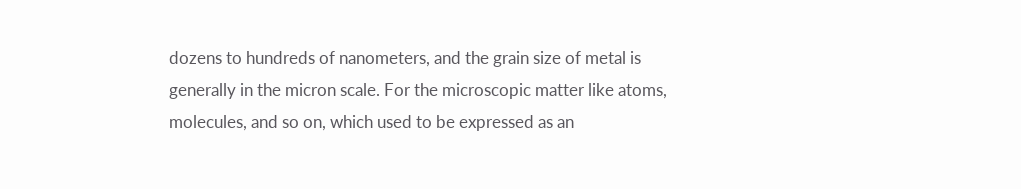dozens to hundreds of nanometers, and the grain size of metal is generally in the micron scale. For the microscopic matter like atoms, molecules, and so on, which used to be expressed as an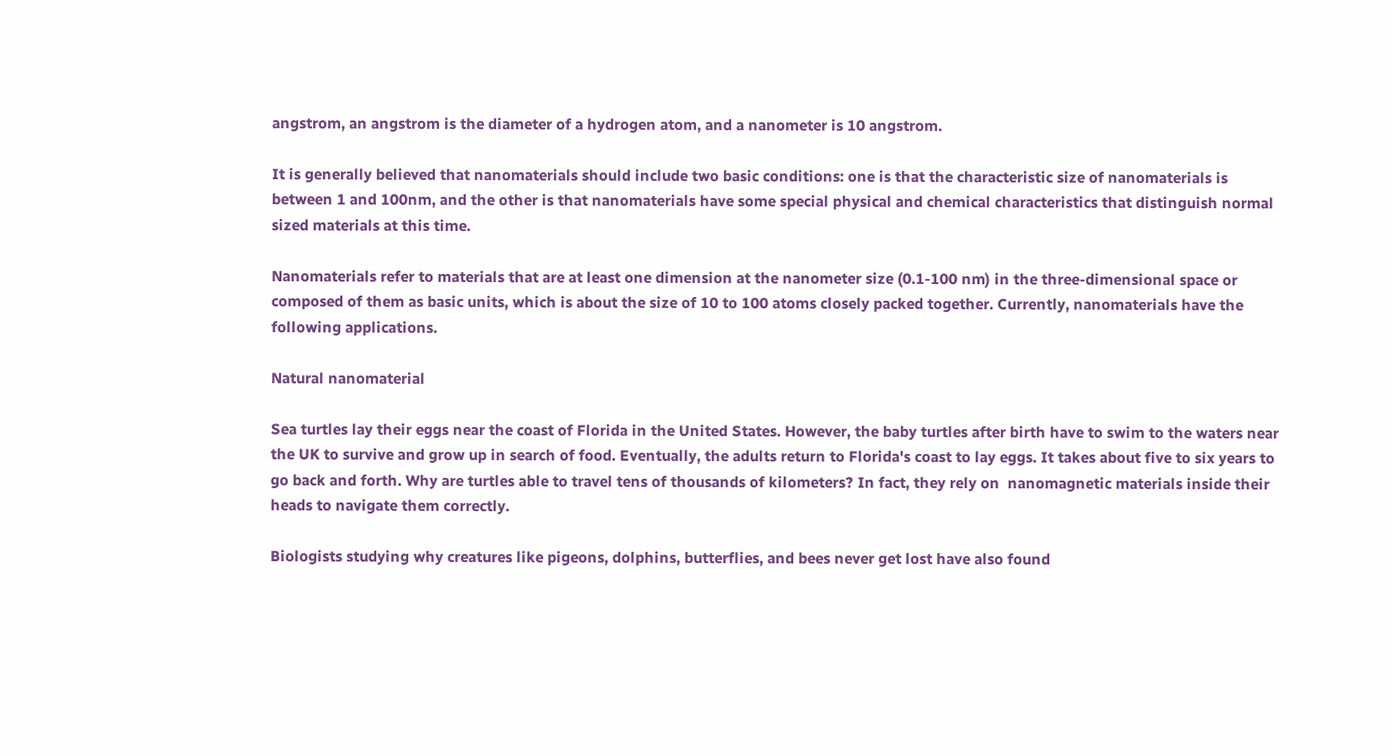angstrom, an angstrom is the diameter of a hydrogen atom, and a nanometer is 10 angstrom.

It is generally believed that nanomaterials should include two basic conditions: one is that the characteristic size of nanomaterials is between 1 and 100nm, and the other is that nanomaterials have some special physical and chemical characteristics that distinguish normal sized materials at this time.

Nanomaterials refer to materials that are at least one dimension at the nanometer size (0.1-100 nm) in the three-dimensional space or composed of them as basic units, which is about the size of 10 to 100 atoms closely packed together. Currently, nanomaterials have the following applications.

Natural nanomaterial

Sea turtles lay their eggs near the coast of Florida in the United States. However, the baby turtles after birth have to swim to the waters near the UK to survive and grow up in search of food. Eventually, the adults return to Florida's coast to lay eggs. It takes about five to six years to go back and forth. Why are turtles able to travel tens of thousands of kilometers? In fact, they rely on  nanomagnetic materials inside their heads to navigate them correctly.

Biologists studying why creatures like pigeons, dolphins, butterflies, and bees never get lost have also found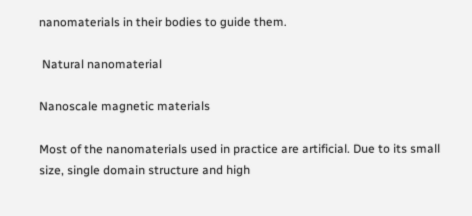nanomaterials in their bodies to guide them.

 Natural nanomaterial

Nanoscale magnetic materials

Most of the nanomaterials used in practice are artificial. Due to its small size, single domain structure and high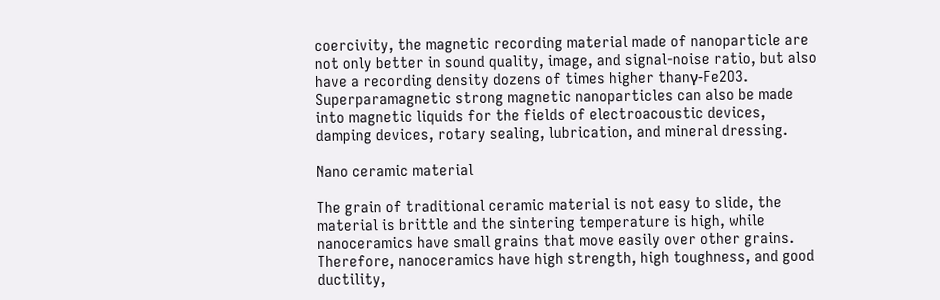coercivity, the magnetic recording material made of nanoparticle are not only better in sound quality, image, and signal-noise ratio, but also have a recording density dozens of times higher thanγ-Fe2O3. Superparamagnetic strong magnetic nanoparticles can also be made into magnetic liquids for the fields of electroacoustic devices, damping devices, rotary sealing, lubrication, and mineral dressing.

Nano ceramic material

The grain of traditional ceramic material is not easy to slide, the material is brittle and the sintering temperature is high, while nanoceramics have small grains that move easily over other grains. Therefore, nanoceramics have high strength, high toughness, and good ductility,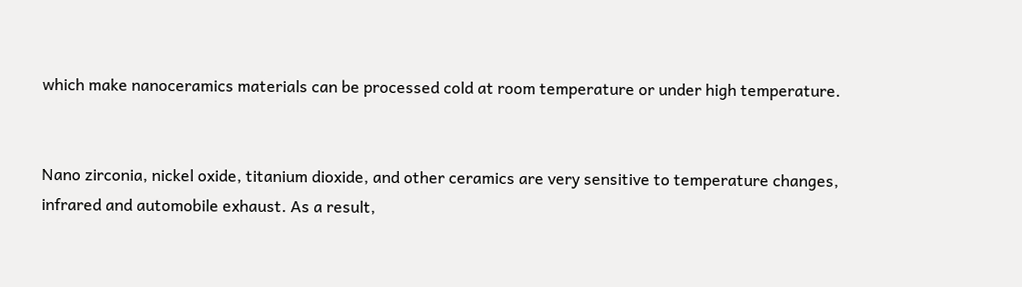which make nanoceramics materials can be processed cold at room temperature or under high temperature.


Nano zirconia, nickel oxide, titanium dioxide, and other ceramics are very sensitive to temperature changes, infrared and automobile exhaust. As a result,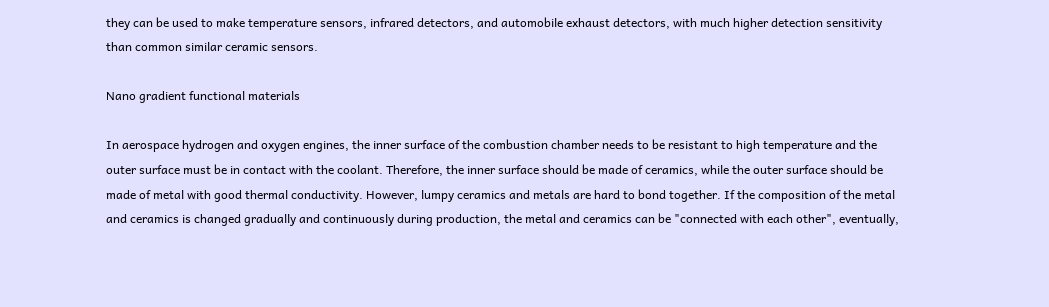they can be used to make temperature sensors, infrared detectors, and automobile exhaust detectors, with much higher detection sensitivity than common similar ceramic sensors.

Nano gradient functional materials

In aerospace hydrogen and oxygen engines, the inner surface of the combustion chamber needs to be resistant to high temperature and the outer surface must be in contact with the coolant. Therefore, the inner surface should be made of ceramics, while the outer surface should be made of metal with good thermal conductivity. However, lumpy ceramics and metals are hard to bond together. If the composition of the metal and ceramics is changed gradually and continuously during production, the metal and ceramics can be "connected with each other", eventually,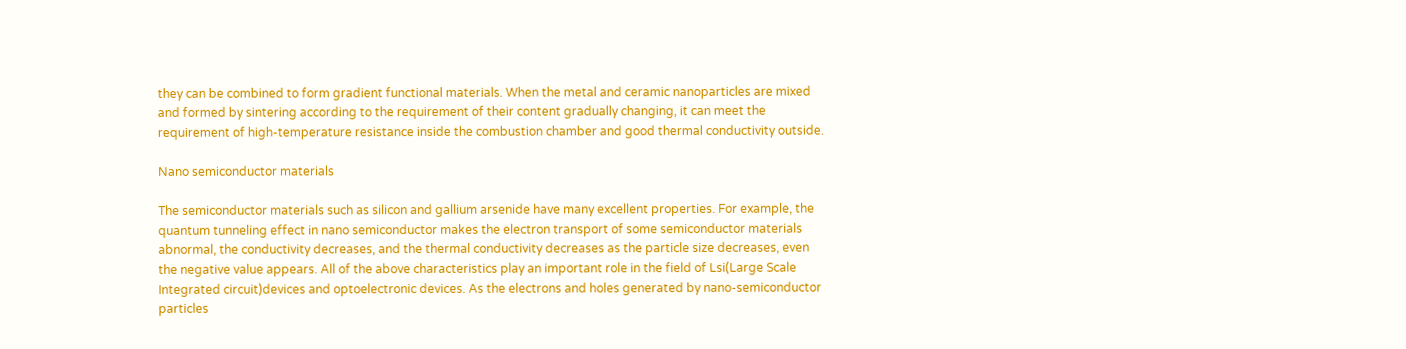they can be combined to form gradient functional materials. When the metal and ceramic nanoparticles are mixed and formed by sintering according to the requirement of their content gradually changing, it can meet the requirement of high-temperature resistance inside the combustion chamber and good thermal conductivity outside.

Nano semiconductor materials

The semiconductor materials such as silicon and gallium arsenide have many excellent properties. For example, the quantum tunneling effect in nano semiconductor makes the electron transport of some semiconductor materials abnormal, the conductivity decreases, and the thermal conductivity decreases as the particle size decreases, even the negative value appears. All of the above characteristics play an important role in the field of Lsi(Large Scale Integrated circuit)devices and optoelectronic devices. As the electrons and holes generated by nano-semiconductor particles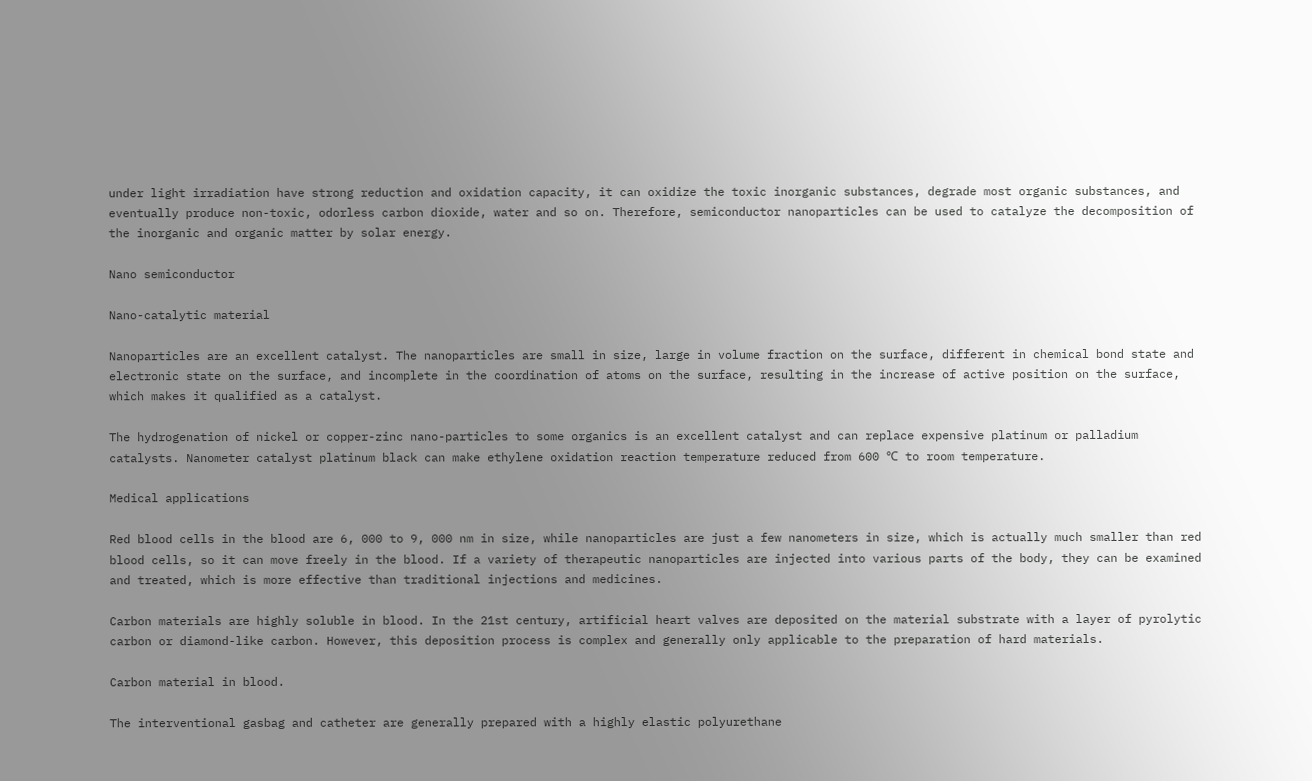under light irradiation have strong reduction and oxidation capacity, it can oxidize the toxic inorganic substances, degrade most organic substances, and eventually produce non-toxic, odorless carbon dioxide, water and so on. Therefore, semiconductor nanoparticles can be used to catalyze the decomposition of the inorganic and organic matter by solar energy.

Nano semiconductor

Nano-catalytic material

Nanoparticles are an excellent catalyst. The nanoparticles are small in size, large in volume fraction on the surface, different in chemical bond state and electronic state on the surface, and incomplete in the coordination of atoms on the surface, resulting in the increase of active position on the surface, which makes it qualified as a catalyst.

The hydrogenation of nickel or copper-zinc nano-particles to some organics is an excellent catalyst and can replace expensive platinum or palladium catalysts. Nanometer catalyst platinum black can make ethylene oxidation reaction temperature reduced from 600 ℃ to room temperature.

Medical applications

Red blood cells in the blood are 6, 000 to 9, 000 nm in size, while nanoparticles are just a few nanometers in size, which is actually much smaller than red blood cells, so it can move freely in the blood. If a variety of therapeutic nanoparticles are injected into various parts of the body, they can be examined and treated, which is more effective than traditional injections and medicines.

Carbon materials are highly soluble in blood. In the 21st century, artificial heart valves are deposited on the material substrate with a layer of pyrolytic carbon or diamond-like carbon. However, this deposition process is complex and generally only applicable to the preparation of hard materials.

Carbon material in blood.

The interventional gasbag and catheter are generally prepared with a highly elastic polyurethane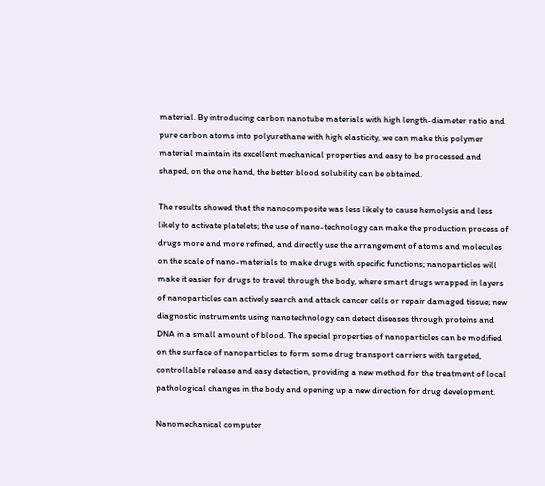material. By introducing carbon nanotube materials with high length-diameter ratio and pure carbon atoms into polyurethane with high elasticity, we can make this polymer material maintain its excellent mechanical properties and easy to be processed and shaped, on the one hand, the better blood solubility can be obtained.

The results showed that the nanocomposite was less likely to cause hemolysis and less likely to activate platelets; the use of nano-technology can make the production process of drugs more and more refined, and directly use the arrangement of atoms and molecules on the scale of nano-materials to make drugs with specific functions; nanoparticles will make it easier for drugs to travel through the body, where smart drugs wrapped in layers of nanoparticles can actively search and attack cancer cells or repair damaged tissue; new diagnostic instruments using nanotechnology can detect diseases through proteins and DNA in a small amount of blood. The special properties of nanoparticles can be modified on the surface of nanoparticles to form some drug transport carriers with targeted, controllable release and easy detection, providing a new method for the treatment of local pathological changes in the body and opening up a new direction for drug development.

Nanomechanical computer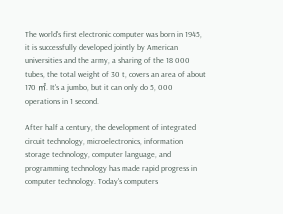The world's first electronic computer was born in 1945, it is successfully developed jointly by American universities and the army, a sharing of the 18 000 tubes, the total weight of 30 t, covers an area of about 170 ㎡. It's a jumbo, but it can only do 5, 000 operations in 1 second.

After half a century, the development of integrated circuit technology, microelectronics, information storage technology, computer language, and programming technology has made rapid progress in computer technology. Today's computers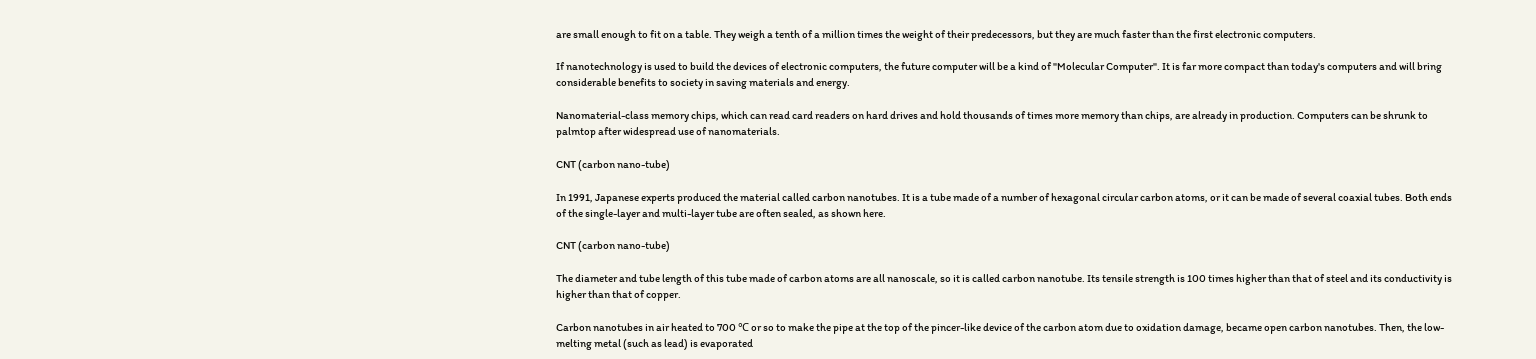are small enough to fit on a table. They weigh a tenth of a million times the weight of their predecessors, but they are much faster than the first electronic computers.

If nanotechnology is used to build the devices of electronic computers, the future computer will be a kind of "Molecular Computer". It is far more compact than today's computers and will bring considerable benefits to society in saving materials and energy.

Nanomaterial-class memory chips, which can read card readers on hard drives and hold thousands of times more memory than chips, are already in production. Computers can be shrunk to palmtop after widespread use of nanomaterials.

CNT (carbon nano-tube)

In 1991, Japanese experts produced the material called carbon nanotubes. It is a tube made of a number of hexagonal circular carbon atoms, or it can be made of several coaxial tubes. Both ends of the single-layer and multi-layer tube are often sealed, as shown here.

CNT (carbon nano-tube)

The diameter and tube length of this tube made of carbon atoms are all nanoscale, so it is called carbon nanotube. Its tensile strength is 100 times higher than that of steel and its conductivity is higher than that of copper.

Carbon nanotubes in air heated to 700 ℃ or so to make the pipe at the top of the pincer-like device of the carbon atom due to oxidation damage, became open carbon nanotubes. Then, the low-melting metal (such as lead) is evaporated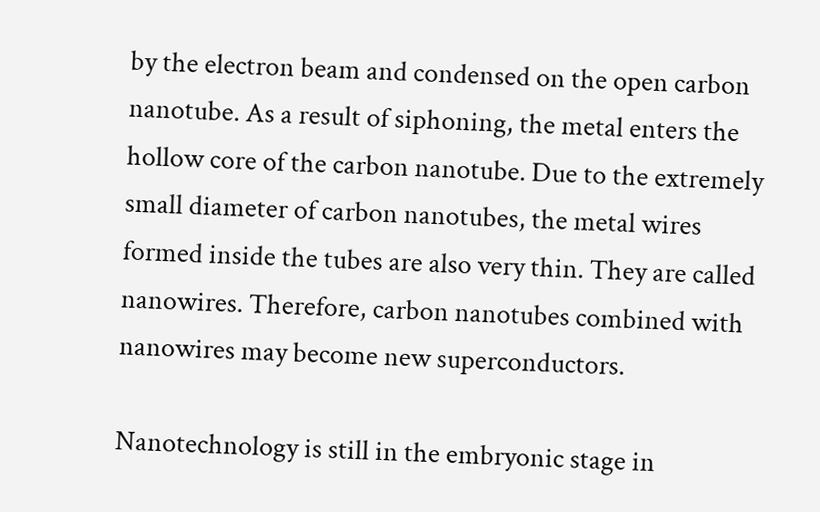by the electron beam and condensed on the open carbon nanotube. As a result of siphoning, the metal enters the hollow core of the carbon nanotube. Due to the extremely small diameter of carbon nanotubes, the metal wires formed inside the tubes are also very thin. They are called nanowires. Therefore, carbon nanotubes combined with nanowires may become new superconductors.

Nanotechnology is still in the embryonic stage in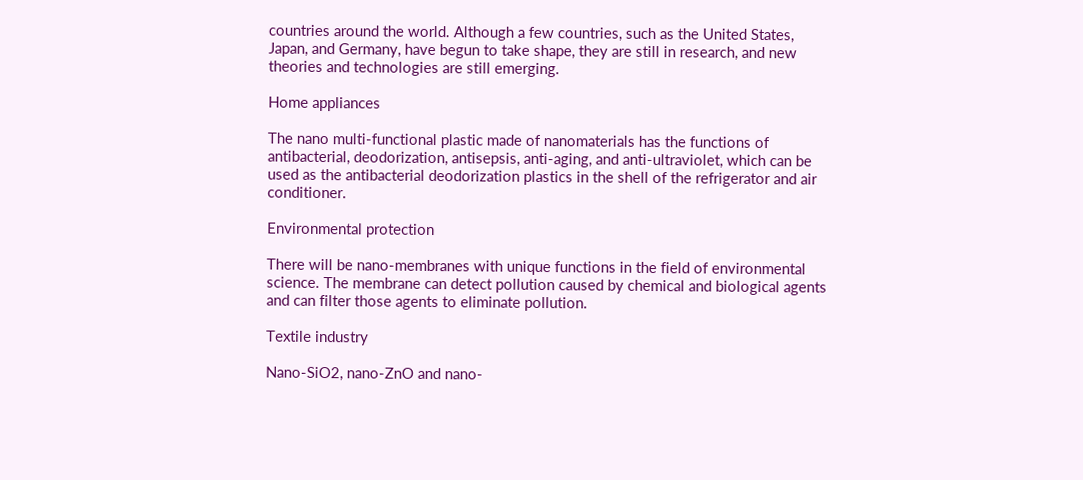countries around the world. Although a few countries, such as the United States, Japan, and Germany, have begun to take shape, they are still in research, and new theories and technologies are still emerging.

Home appliances

The nano multi-functional plastic made of nanomaterials has the functions of antibacterial, deodorization, antisepsis, anti-aging, and anti-ultraviolet, which can be used as the antibacterial deodorization plastics in the shell of the refrigerator and air conditioner.

Environmental protection

There will be nano-membranes with unique functions in the field of environmental science. The membrane can detect pollution caused by chemical and biological agents and can filter those agents to eliminate pollution.

Textile industry

Nano-SiO2, nano-ZnO and nano-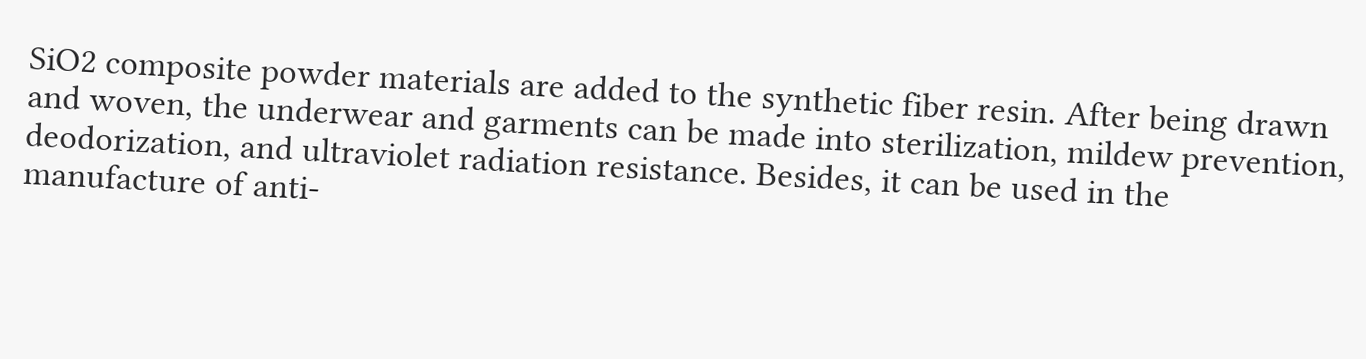SiO2 composite powder materials are added to the synthetic fiber resin. After being drawn and woven, the underwear and garments can be made into sterilization, mildew prevention, deodorization, and ultraviolet radiation resistance. Besides, it can be used in the manufacture of anti-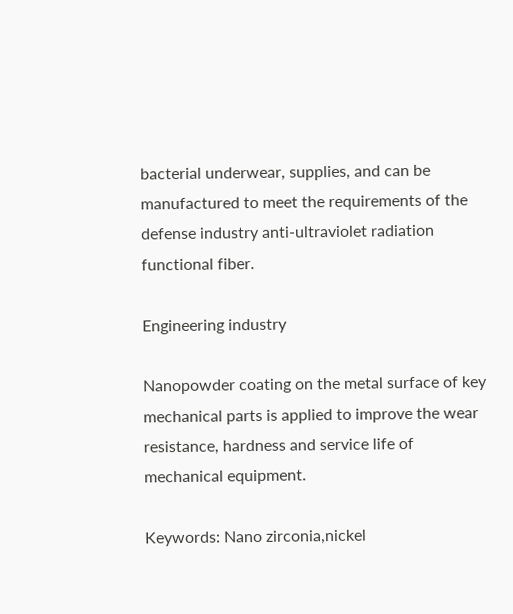bacterial underwear, supplies, and can be manufactured to meet the requirements of the defense industry anti-ultraviolet radiation functional fiber.

Engineering industry

Nanopowder coating on the metal surface of key mechanical parts is applied to improve the wear resistance, hardness and service life of mechanical equipment.

Keywords: Nano zirconia,nickel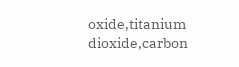oxide,titanium dioxide,carbon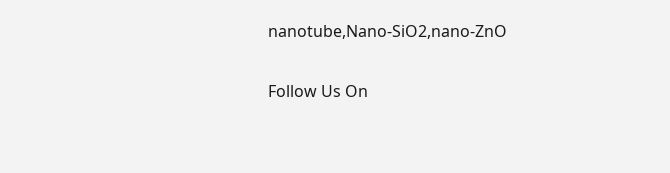nanotube,Nano-SiO2,nano-ZnO

Follow Us On